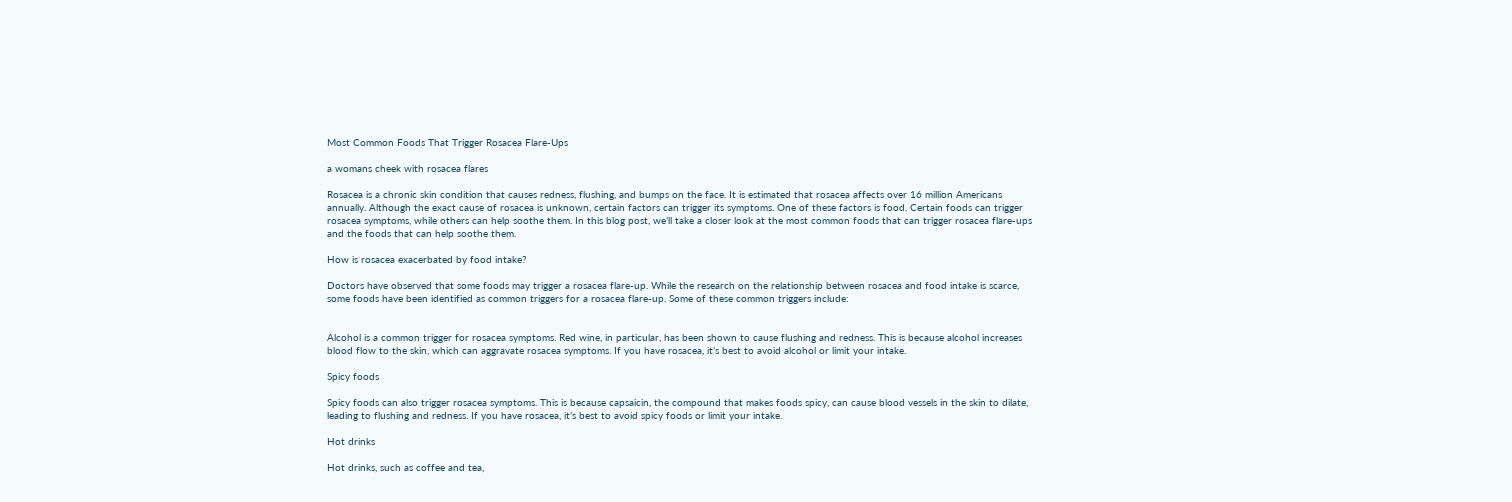Most Common Foods That Trigger Rosacea Flare-Ups

a womans cheek with rosacea flares

Rosacea is a chronic skin condition that causes redness, flushing, and bumps on the face. It is estimated that rosacea affects over 16 million Americans annually. Although the exact cause of rosacea is unknown, certain factors can trigger its symptoms. One of these factors is food. Certain foods can trigger rosacea symptoms, while others can help soothe them. In this blog post, we’ll take a closer look at the most common foods that can trigger rosacea flare-ups and the foods that can help soothe them.

How is rosacea exacerbated by food intake?

Doctors have observed that some foods may trigger a rosacea flare-up. While the research on the relationship between rosacea and food intake is scarce, some foods have been identified as common triggers for a rosacea flare-up. Some of these common triggers include:


Alcohol is a common trigger for rosacea symptoms. Red wine, in particular, has been shown to cause flushing and redness. This is because alcohol increases blood flow to the skin, which can aggravate rosacea symptoms. If you have rosacea, it’s best to avoid alcohol or limit your intake.

Spicy foods

Spicy foods can also trigger rosacea symptoms. This is because capsaicin, the compound that makes foods spicy, can cause blood vessels in the skin to dilate, leading to flushing and redness. If you have rosacea, it’s best to avoid spicy foods or limit your intake.

Hot drinks

Hot drinks, such as coffee and tea,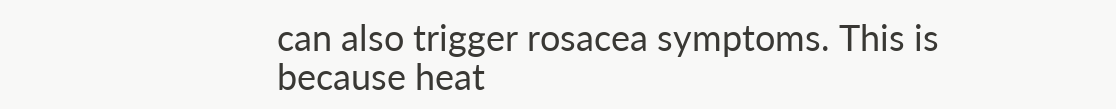can also trigger rosacea symptoms. This is because heat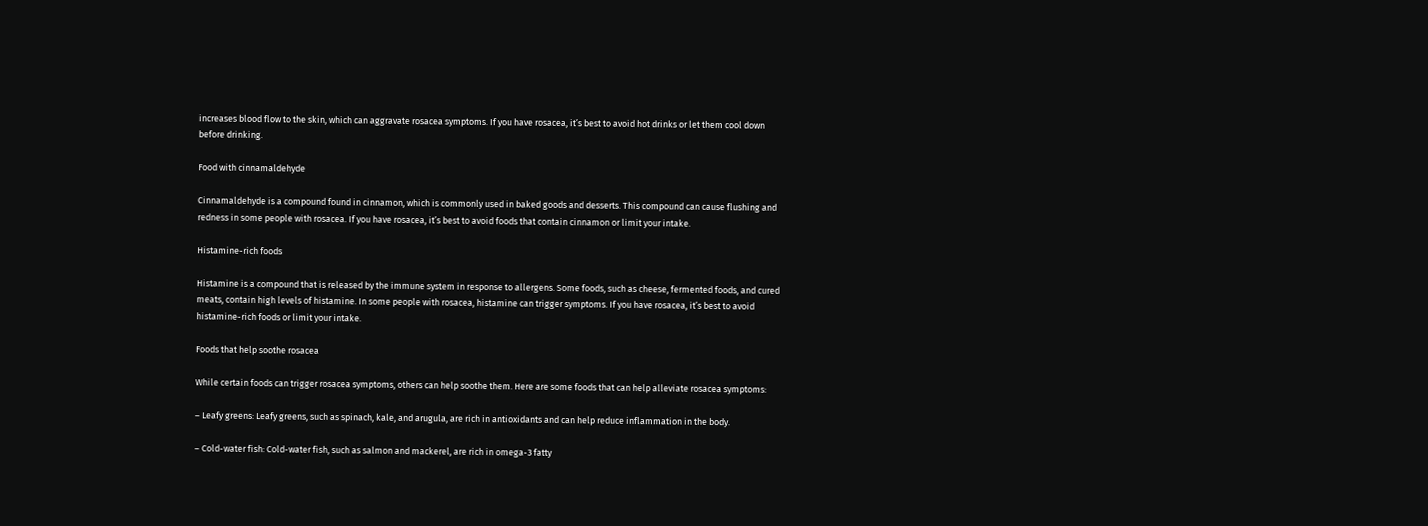increases blood flow to the skin, which can aggravate rosacea symptoms. If you have rosacea, it’s best to avoid hot drinks or let them cool down before drinking.

Food with cinnamaldehyde

Cinnamaldehyde is a compound found in cinnamon, which is commonly used in baked goods and desserts. This compound can cause flushing and redness in some people with rosacea. If you have rosacea, it’s best to avoid foods that contain cinnamon or limit your intake.

Histamine-rich foods

Histamine is a compound that is released by the immune system in response to allergens. Some foods, such as cheese, fermented foods, and cured meats, contain high levels of histamine. In some people with rosacea, histamine can trigger symptoms. If you have rosacea, it’s best to avoid histamine-rich foods or limit your intake.

Foods that help soothe rosacea

While certain foods can trigger rosacea symptoms, others can help soothe them. Here are some foods that can help alleviate rosacea symptoms:

– Leafy greens: Leafy greens, such as spinach, kale, and arugula, are rich in antioxidants and can help reduce inflammation in the body.

– Cold-water fish: Cold-water fish, such as salmon and mackerel, are rich in omega-3 fatty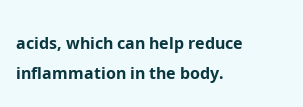acids, which can help reduce inflammation in the body.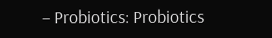– Probiotics: Probiotics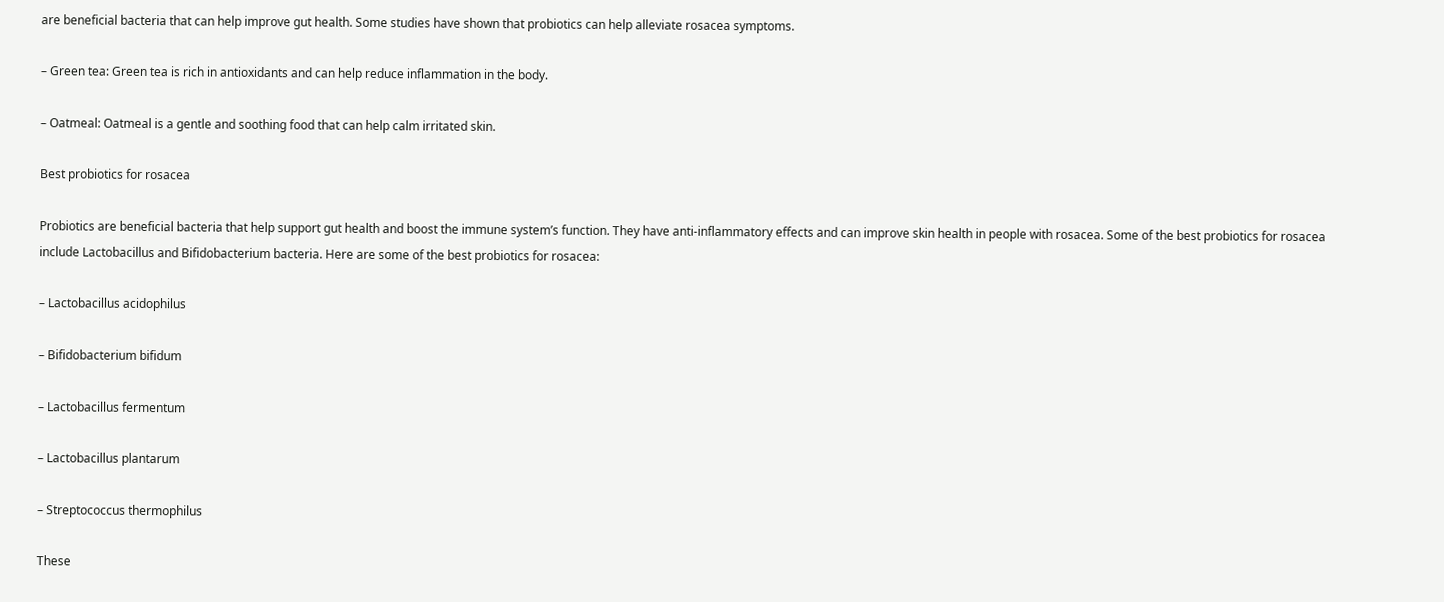are beneficial bacteria that can help improve gut health. Some studies have shown that probiotics can help alleviate rosacea symptoms.

– Green tea: Green tea is rich in antioxidants and can help reduce inflammation in the body.

– Oatmeal: Oatmeal is a gentle and soothing food that can help calm irritated skin.

Best probiotics for rosacea

Probiotics are beneficial bacteria that help support gut health and boost the immune system’s function. They have anti-inflammatory effects and can improve skin health in people with rosacea. Some of the best probiotics for rosacea include Lactobacillus and Bifidobacterium bacteria. Here are some of the best probiotics for rosacea:

– Lactobacillus acidophilus

– Bifidobacterium bifidum

– Lactobacillus fermentum

– Lactobacillus plantarum

– Streptococcus thermophilus

These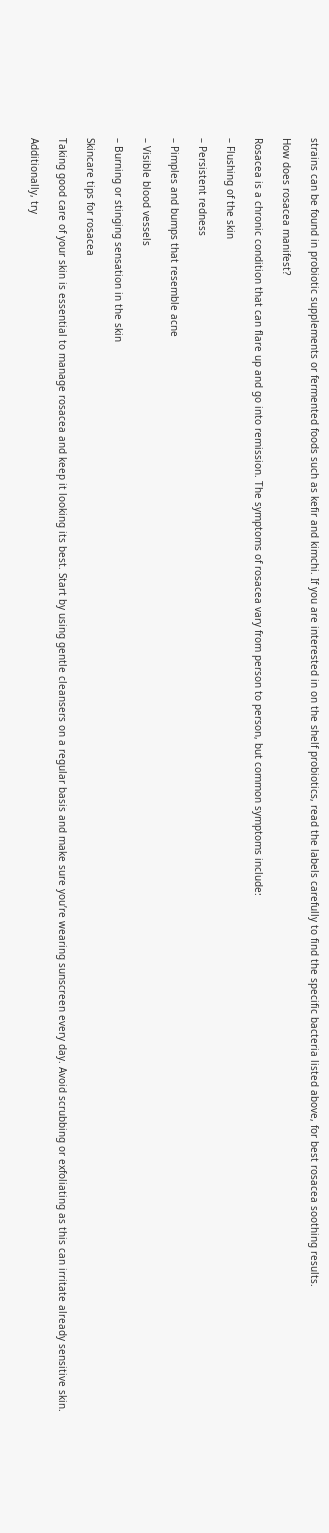strains can be found in probiotic supplements or fermented foods such as kefir and kimchi. If you are interested in on the shelf probiotics, read the labels carefully to find the specific bacteria listed above, for best rosacea soothing results.

How does rosacea manifest?

Rosacea is a chronic condition that can flare up and go into remission. The symptoms of rosacea vary from person to person, but common symptoms include:

– Flushing of the skin

– Persistent redness

– Pimples and bumps that resemble acne

– Visible blood vessels

– Burning or stinging sensation in the skin

Skincare tips for rosacea

Taking good care of your skin is essential to manage rosacea and keep it looking its best. Start by using gentle cleansers on a regular basis and make sure you’re wearing sunscreen every day. Avoid scrubbing or exfoliating as this can irritate already sensitive skin.

Additionally, try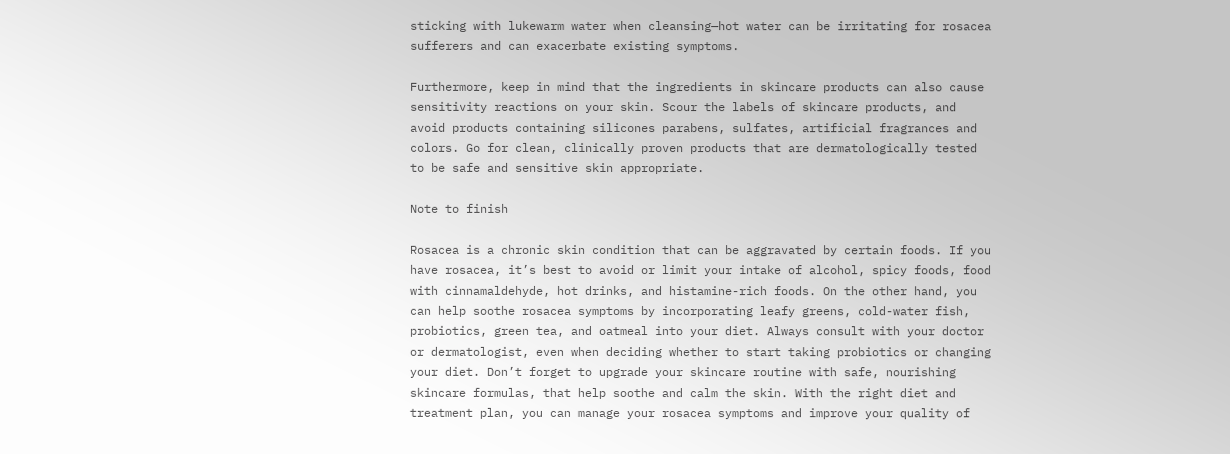sticking with lukewarm water when cleansing—hot water can be irritating for rosacea sufferers and can exacerbate existing symptoms.

Furthermore, keep in mind that the ingredients in skincare products can also cause sensitivity reactions on your skin. Scour the labels of skincare products, and avoid products containing silicones parabens, sulfates, artificial fragrances and colors. Go for clean, clinically proven products that are dermatologically tested to be safe and sensitive skin appropriate.

Note to finish

Rosacea is a chronic skin condition that can be aggravated by certain foods. If you have rosacea, it’s best to avoid or limit your intake of alcohol, spicy foods, food with cinnamaldehyde, hot drinks, and histamine-rich foods. On the other hand, you can help soothe rosacea symptoms by incorporating leafy greens, cold-water fish, probiotics, green tea, and oatmeal into your diet. Always consult with your doctor or dermatologist, even when deciding whether to start taking probiotics or changing your diet. Don’t forget to upgrade your skincare routine with safe, nourishing skincare formulas, that help soothe and calm the skin. With the right diet and treatment plan, you can manage your rosacea symptoms and improve your quality of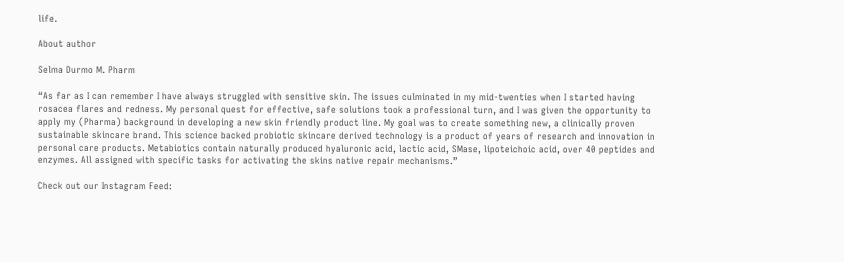life.

About author

Selma Durmo M. Pharm

“As far as I can remember I have always struggled with sensitive skin. The issues culminated in my mid-twenties when I started having rosacea flares and redness. My personal quest for effective, safe solutions took a professional turn, and I was given the opportunity to apply my (Pharma) background in developing a new skin friendly product line. My goal was to create something new, a clinically proven sustainable skincare brand. This science backed probiotic skincare derived technology is a product of years of research and innovation in personal care products. Metabiotics contain naturally produced hyaluronic acid, lactic acid, SMase, lipoteichoic acid, over 40 peptides and enzymes. All assigned with specific tasks for activating the skins native repair mechanisms.”

Check out our Instagram Feed: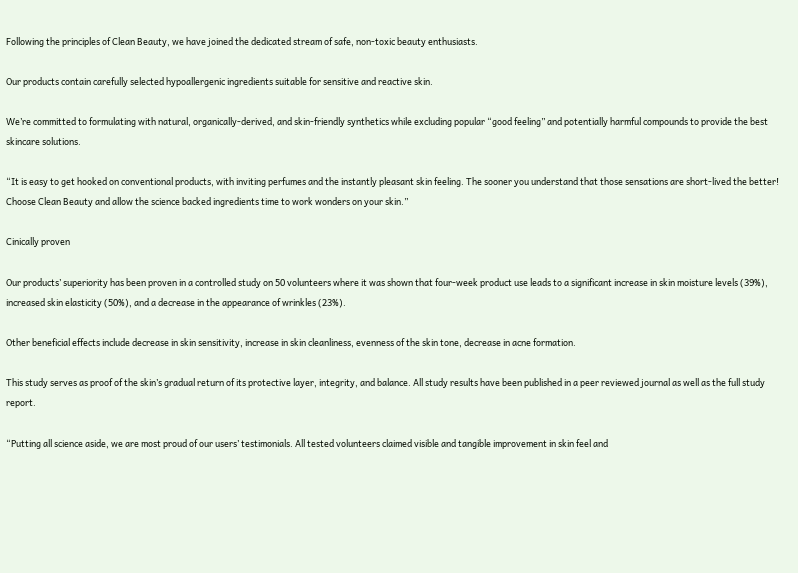Following the principles of Clean Beauty, we have joined the dedicated stream of safe, non-toxic beauty enthusiasts.

Our products contain carefully selected hypoallergenic ingredients suitable for sensitive and reactive skin.

We’re committed to formulating with natural, organically-derived, and skin-friendly synthetics while excluding popular “good feeling” and potentially harmful compounds to provide the best skincare solutions.

“It is easy to get hooked on conventional products, with inviting perfumes and the instantly pleasant skin feeling. The sooner you understand that those sensations are short-lived the better! Choose Clean Beauty and allow the science backed ingredients time to work wonders on your skin.”

Cinically proven

Our products’ superiority has been proven in a controlled study on 50 volunteers where it was shown that four-week product use leads to a significant increase in skin moisture levels (39%), increased skin elasticity (50%), and a decrease in the appearance of wrinkles (23%).

Other beneficial effects include decrease in skin sensitivity, increase in skin cleanliness, evenness of the skin tone, decrease in acne formation.

This study serves as proof of the skin’s gradual return of its protective layer, integrity, and balance. All study results have been published in a peer reviewed journal as well as the full study report.

“Putting all science aside, we are most proud of our users’ testimonials. All tested volunteers claimed visible and tangible improvement in skin feel and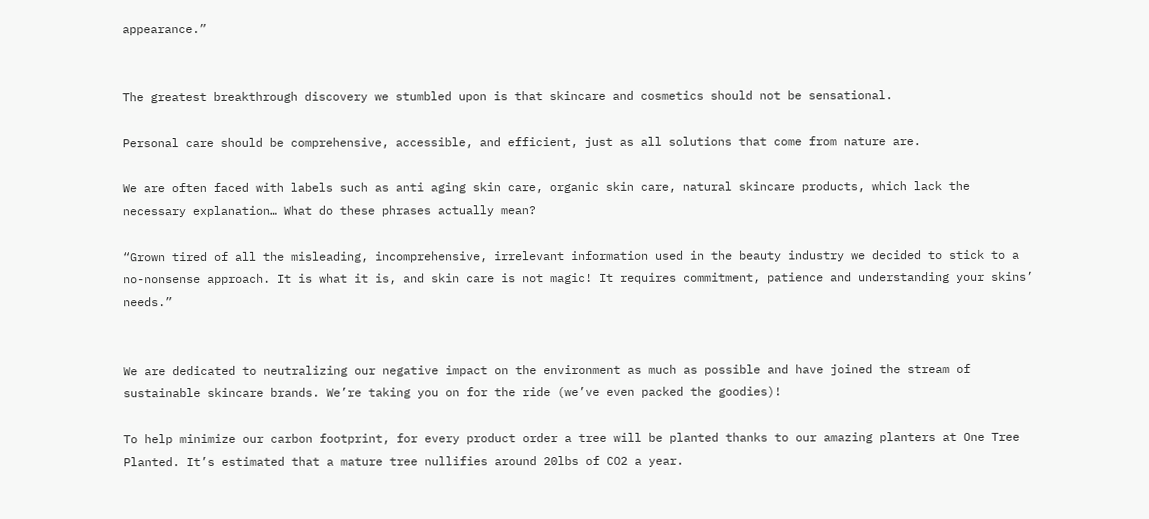appearance.”


The greatest breakthrough discovery we stumbled upon is that skincare and cosmetics should not be sensational.

Personal care should be comprehensive, accessible, and efficient, just as all solutions that come from nature are.

We are often faced with labels such as anti aging skin care, organic skin care, natural skincare products, which lack the necessary explanation… What do these phrases actually mean?

“Grown tired of all the misleading, incomprehensive, irrelevant information used in the beauty industry we decided to stick to a no-nonsense approach. It is what it is, and skin care is not magic! It requires commitment, patience and understanding your skins’ needs.”


We are dedicated to neutralizing our negative impact on the environment as much as possible and have joined the stream of sustainable skincare brands. We’re taking you on for the ride (we’ve even packed the goodies)!

To help minimize our carbon footprint, for every product order a tree will be planted thanks to our amazing planters at One Tree Planted. It’s estimated that a mature tree nullifies around 20lbs of CO2 a year.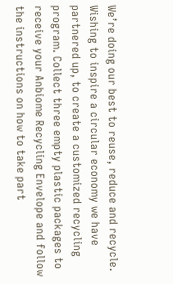We’re doing our best to reuse, reduce and recycle. Wishing to inspire a circular economy we have partnered up, to create a customized recycling program. Collect three empty plastic packages to receive your Anbiome Recycling Envelope and follow the instructions on how to take part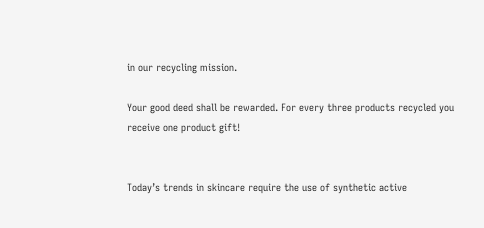in our recycling mission.

Your good deed shall be rewarded. For every three products recycled you receive one product gift!


Today’s trends in skincare require the use of synthetic active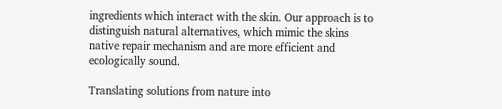ingredients which interact with the skin. Our approach is to distinguish natural alternatives, which mimic the skins native repair mechanism and are more efficient and ecologically sound.

Translating solutions from nature into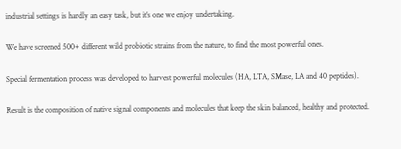industrial settings is hardly an easy task, but it’s one we enjoy undertaking.

We have screened 500+ different wild probiotic strains from the nature, to find the most powerful ones.

Special fermentation process was developed to harvest powerful molecules (HA, LTA, SMase, LA and 40 peptides).

Result is the composition of native signal components and molecules that keep the skin balanced, healthy and protected.